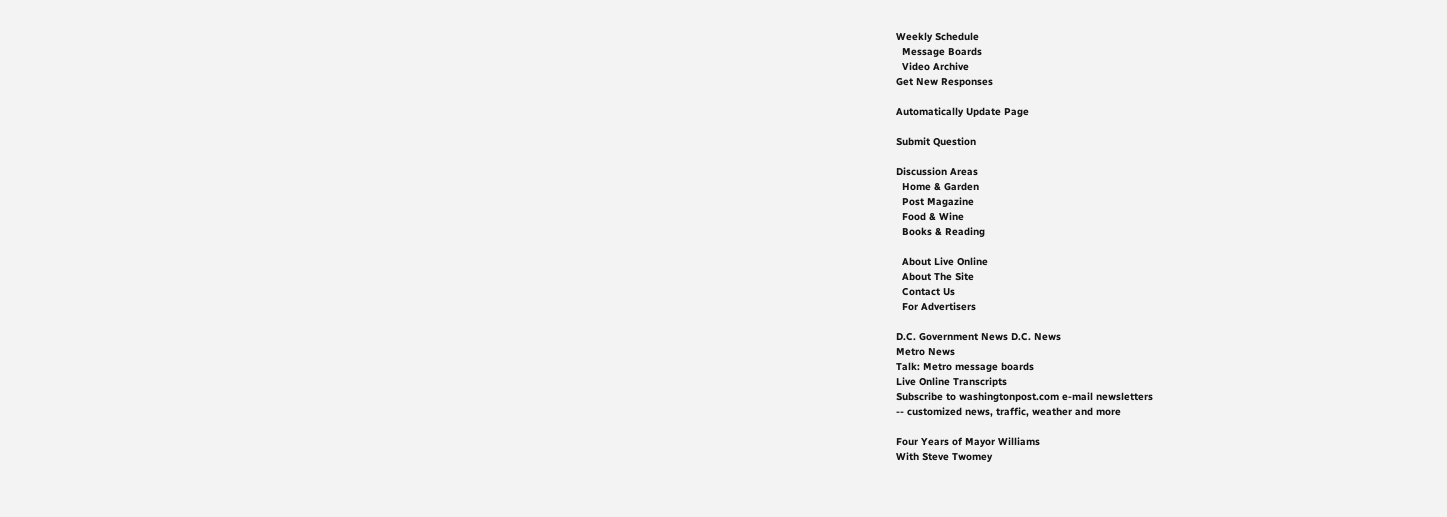Weekly Schedule
  Message Boards
  Video Archive
Get New Responses

Automatically Update Page

Submit Question

Discussion Areas
  Home & Garden
  Post Magazine
  Food & Wine
  Books & Reading

  About Live Online
  About The Site
  Contact Us
  For Advertisers

D.C. Government News D.C. News
Metro News
Talk: Metro message boards
Live Online Transcripts
Subscribe to washingtonpost.com e-mail newsletters
-- customized news, traffic, weather and more

Four Years of Mayor Williams
With Steve Twomey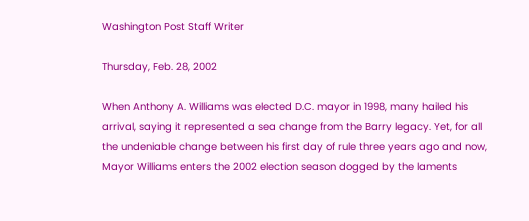Washington Post Staff Writer

Thursday, Feb. 28, 2002

When Anthony A. Williams was elected D.C. mayor in 1998, many hailed his arrival, saying it represented a sea change from the Barry legacy. Yet, for all the undeniable change between his first day of rule three years ago and now, Mayor Williams enters the 2002 election season dogged by the laments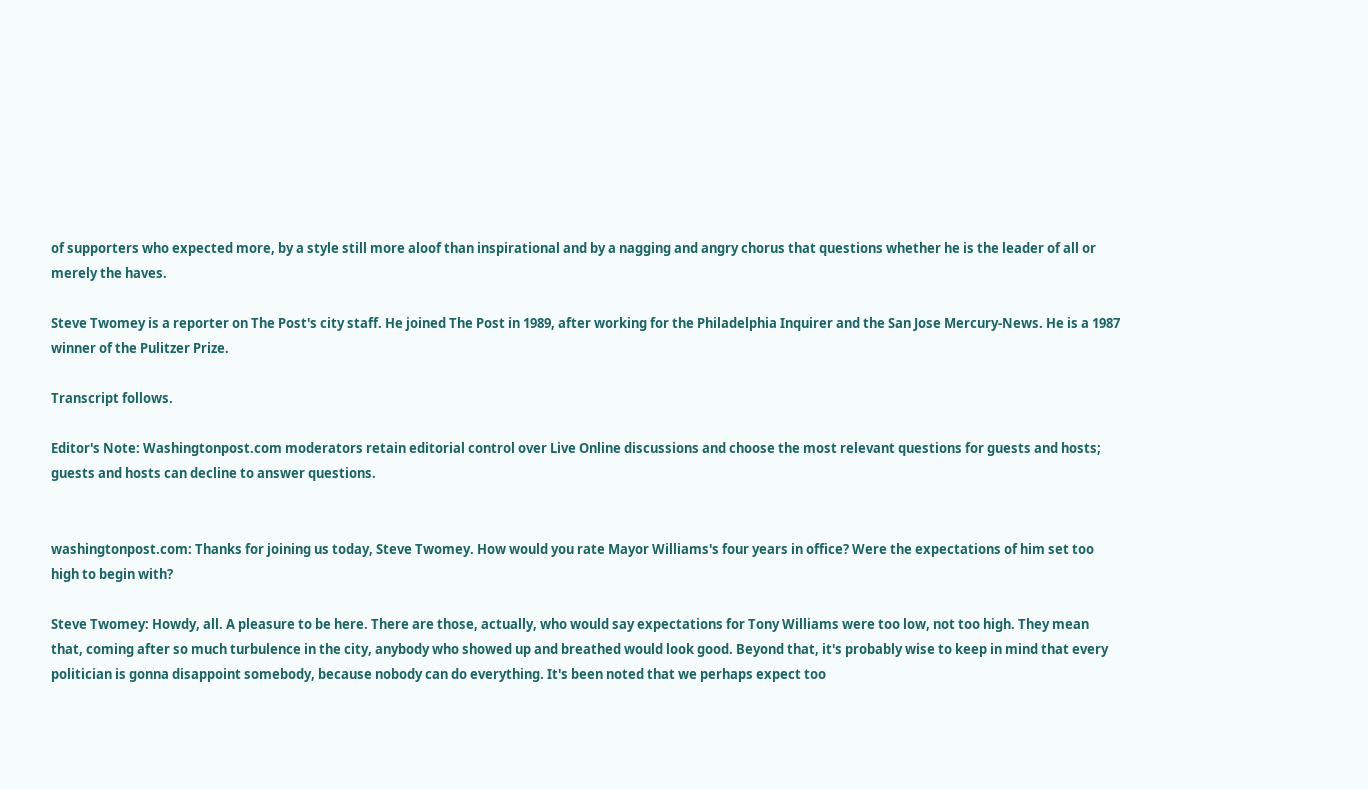of supporters who expected more, by a style still more aloof than inspirational and by a nagging and angry chorus that questions whether he is the leader of all or merely the haves.

Steve Twomey is a reporter on The Post's city staff. He joined The Post in 1989, after working for the Philadelphia Inquirer and the San Jose Mercury-News. He is a 1987 winner of the Pulitzer Prize.

Transcript follows.

Editor's Note: Washingtonpost.com moderators retain editorial control over Live Online discussions and choose the most relevant questions for guests and hosts; guests and hosts can decline to answer questions.


washingtonpost.com: Thanks for joining us today, Steve Twomey. How would you rate Mayor Williams's four years in office? Were the expectations of him set too high to begin with?

Steve Twomey: Howdy, all. A pleasure to be here. There are those, actually, who would say expectations for Tony Williams were too low, not too high. They mean that, coming after so much turbulence in the city, anybody who showed up and breathed would look good. Beyond that, it's probably wise to keep in mind that every politician is gonna disappoint somebody, because nobody can do everything. It's been noted that we perhaps expect too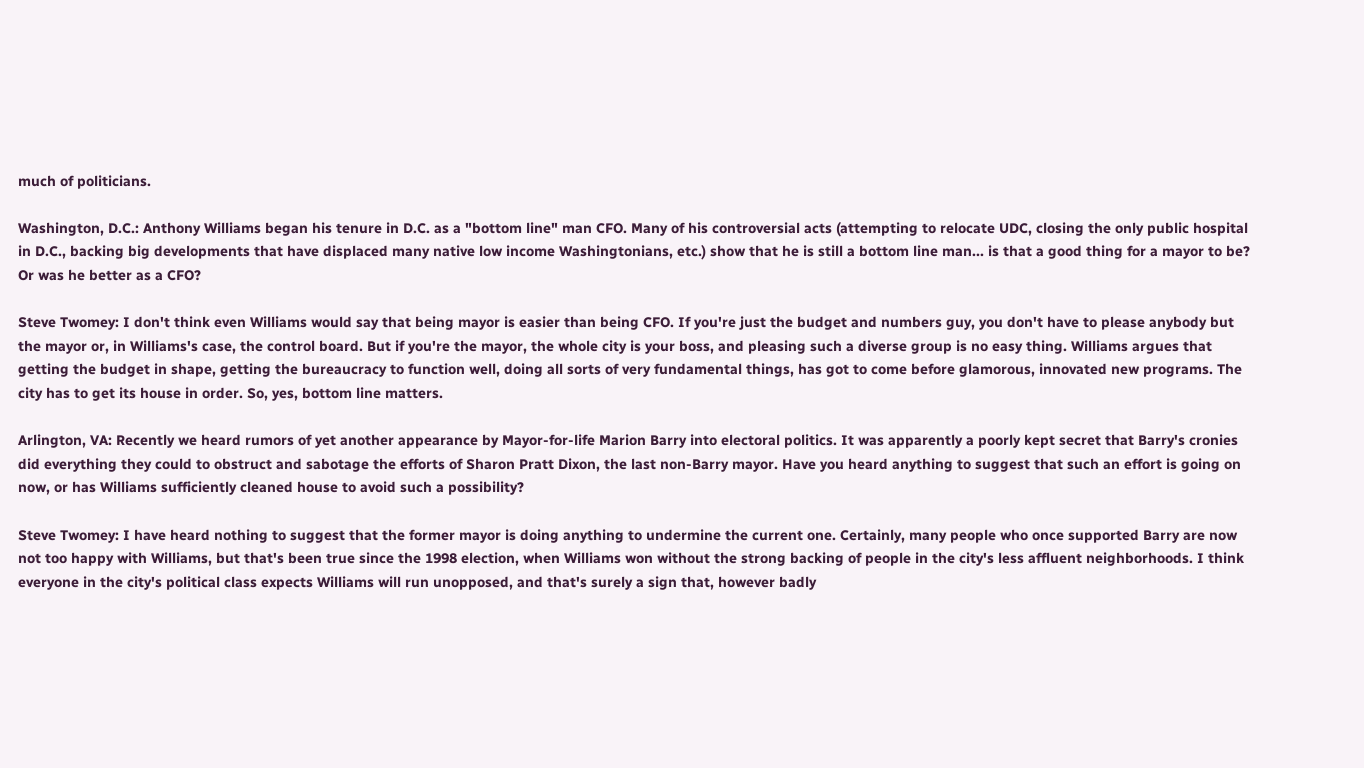much of politicians.

Washington, D.C.: Anthony Williams began his tenure in D.C. as a "bottom line" man CFO. Many of his controversial acts (attempting to relocate UDC, closing the only public hospital in D.C., backing big developments that have displaced many native low income Washingtonians, etc.) show that he is still a bottom line man... is that a good thing for a mayor to be? Or was he better as a CFO?

Steve Twomey: I don't think even Williams would say that being mayor is easier than being CFO. If you're just the budget and numbers guy, you don't have to please anybody but the mayor or, in Williams's case, the control board. But if you're the mayor, the whole city is your boss, and pleasing such a diverse group is no easy thing. Williams argues that getting the budget in shape, getting the bureaucracy to function well, doing all sorts of very fundamental things, has got to come before glamorous, innovated new programs. The city has to get its house in order. So, yes, bottom line matters.

Arlington, VA: Recently we heard rumors of yet another appearance by Mayor-for-life Marion Barry into electoral politics. It was apparently a poorly kept secret that Barry's cronies did everything they could to obstruct and sabotage the efforts of Sharon Pratt Dixon, the last non-Barry mayor. Have you heard anything to suggest that such an effort is going on now, or has Williams sufficiently cleaned house to avoid such a possibility?

Steve Twomey: I have heard nothing to suggest that the former mayor is doing anything to undermine the current one. Certainly, many people who once supported Barry are now not too happy with Williams, but that's been true since the 1998 election, when Williams won without the strong backing of people in the city's less affluent neighborhoods. I think everyone in the city's political class expects Williams will run unopposed, and that's surely a sign that, however badly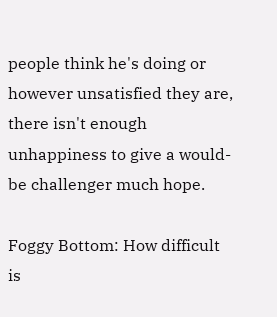people think he's doing or however unsatisfied they are, there isn't enough unhappiness to give a would-be challenger much hope.

Foggy Bottom: How difficult is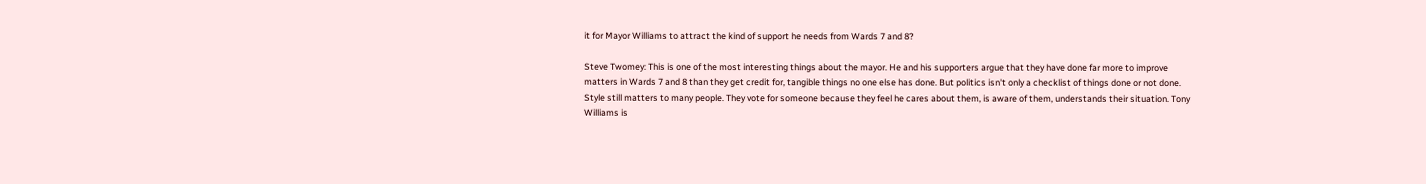it for Mayor Williams to attract the kind of support he needs from Wards 7 and 8?

Steve Twomey: This is one of the most interesting things about the mayor. He and his supporters argue that they have done far more to improve matters in Wards 7 and 8 than they get credit for, tangible things no one else has done. But politics isn't only a checklist of things done or not done. Style still matters to many people. They vote for someone because they feel he cares about them, is aware of them, understands their situation. Tony Williams is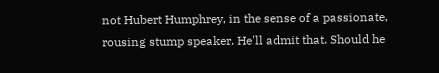not Hubert Humphrey, in the sense of a passionate, rousing stump speaker. He'll admit that. Should he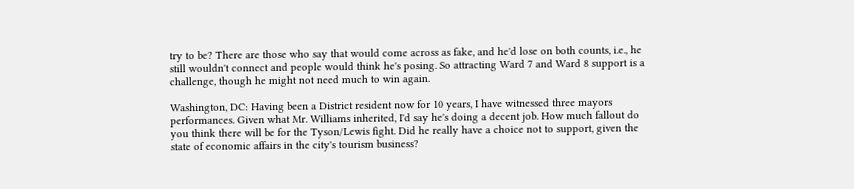try to be? There are those who say that would come across as fake, and he'd lose on both counts, i.e., he still wouldn't connect and people would think he's posing. So attracting Ward 7 and Ward 8 support is a challenge, though he might not need much to win again.

Washington, DC: Having been a District resident now for 10 years, I have witnessed three mayors performances. Given what Mr. Williams inherited, I'd say he's doing a decent job. How much fallout do you think there will be for the Tyson/Lewis fight. Did he really have a choice not to support, given the state of economic affairs in the city's tourism business?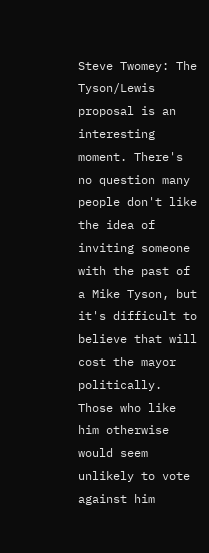Steve Twomey: The Tyson/Lewis proposal is an interesting moment. There's no question many people don't like the idea of inviting someone with the past of a Mike Tyson, but it's difficult to believe that will cost the mayor politically. Those who like him otherwise would seem unlikely to vote against him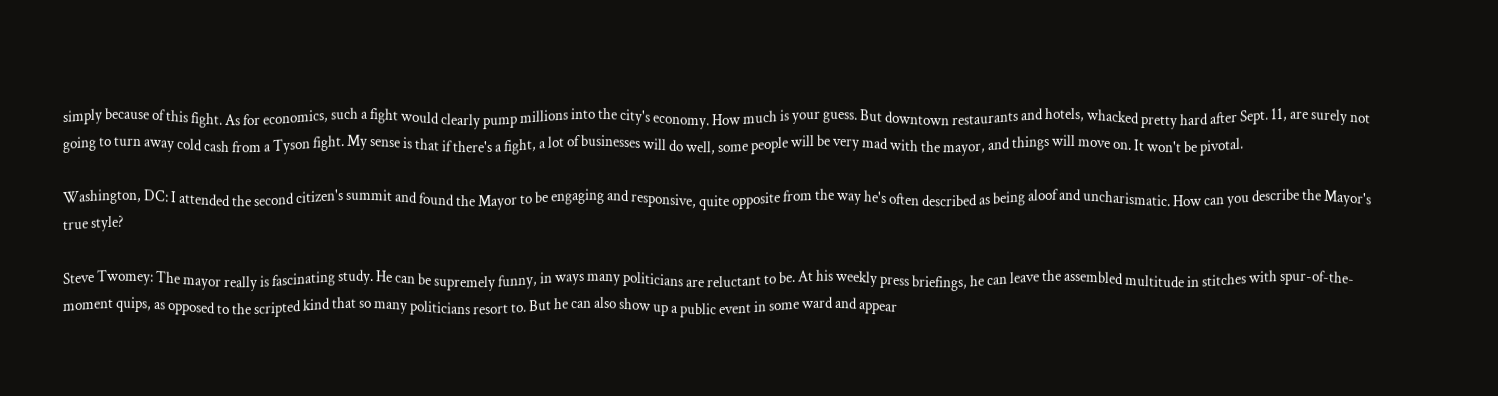simply because of this fight. As for economics, such a fight would clearly pump millions into the city's economy. How much is your guess. But downtown restaurants and hotels, whacked pretty hard after Sept. 11, are surely not going to turn away cold cash from a Tyson fight. My sense is that if there's a fight, a lot of businesses will do well, some people will be very mad with the mayor, and things will move on. It won't be pivotal.

Washington, DC: I attended the second citizen's summit and found the Mayor to be engaging and responsive, quite opposite from the way he's often described as being aloof and uncharismatic. How can you describe the Mayor's true style?

Steve Twomey: The mayor really is fascinating study. He can be supremely funny, in ways many politicians are reluctant to be. At his weekly press briefings, he can leave the assembled multitude in stitches with spur-of-the-moment quips, as opposed to the scripted kind that so many politicians resort to. But he can also show up a public event in some ward and appear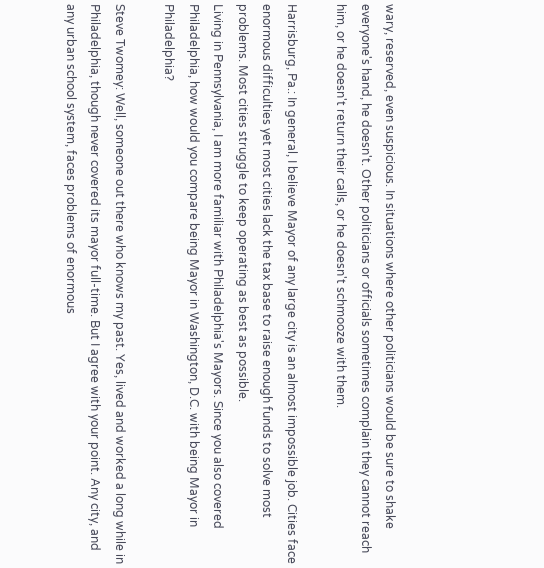wary, reserved, even suspicious. In situations where other politicians would be sure to shake everyone's hand, he doesn't. Other politicians or officials sometimes complain they cannot reach him, or he doesn't return their calls, or he doesn't schmooze with them.

Harrisburg, Pa.: In general, I believe Mayor of any large city is an almost impossible job. Cities face enormous difficulties yet most cities lack the tax base to raise enough funds to solve most problems. Most cities struggle to keep operating as best as possible.
Living in Pennsylvania, I am more familiar with Philadelphia's Mayors. Since you also covered Philadelphia, how would you compare being Mayor in Washington, D.C. with being Mayor in Philadelphia?

Steve Twomey: Well, someone out there who knows my past. Yes, lived and worked a long while in Philadelphia, though never covered its mayor full-time. But I agree with your point. Any city, and any urban school system, faces problems of enormous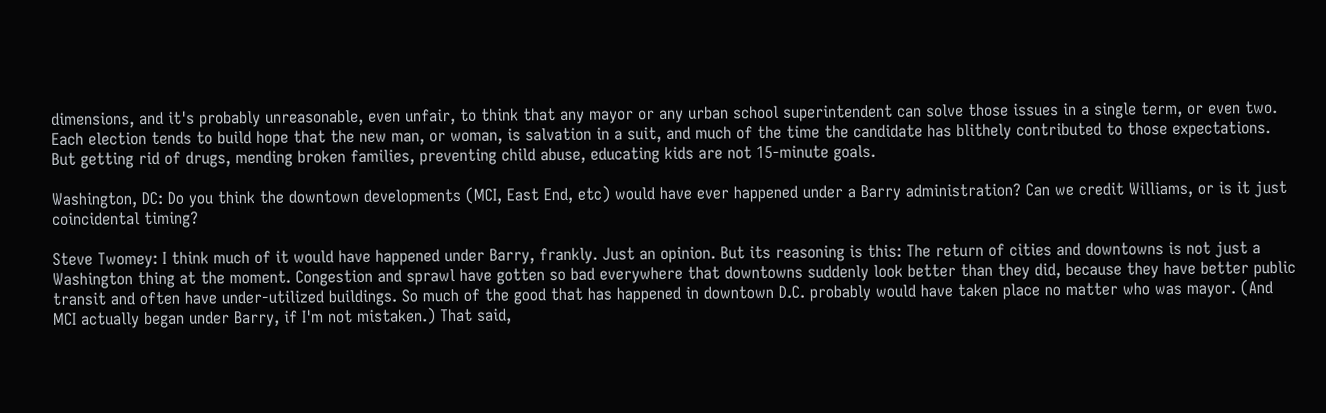dimensions, and it's probably unreasonable, even unfair, to think that any mayor or any urban school superintendent can solve those issues in a single term, or even two. Each election tends to build hope that the new man, or woman, is salvation in a suit, and much of the time the candidate has blithely contributed to those expectations. But getting rid of drugs, mending broken families, preventing child abuse, educating kids are not 15-minute goals.

Washington, DC: Do you think the downtown developments (MCI, East End, etc) would have ever happened under a Barry administration? Can we credit Williams, or is it just coincidental timing?

Steve Twomey: I think much of it would have happened under Barry, frankly. Just an opinion. But its reasoning is this: The return of cities and downtowns is not just a Washington thing at the moment. Congestion and sprawl have gotten so bad everywhere that downtowns suddenly look better than they did, because they have better public transit and often have under-utilized buildings. So much of the good that has happened in downtown D.C. probably would have taken place no matter who was mayor. (And MCI actually began under Barry, if I'm not mistaken.) That said,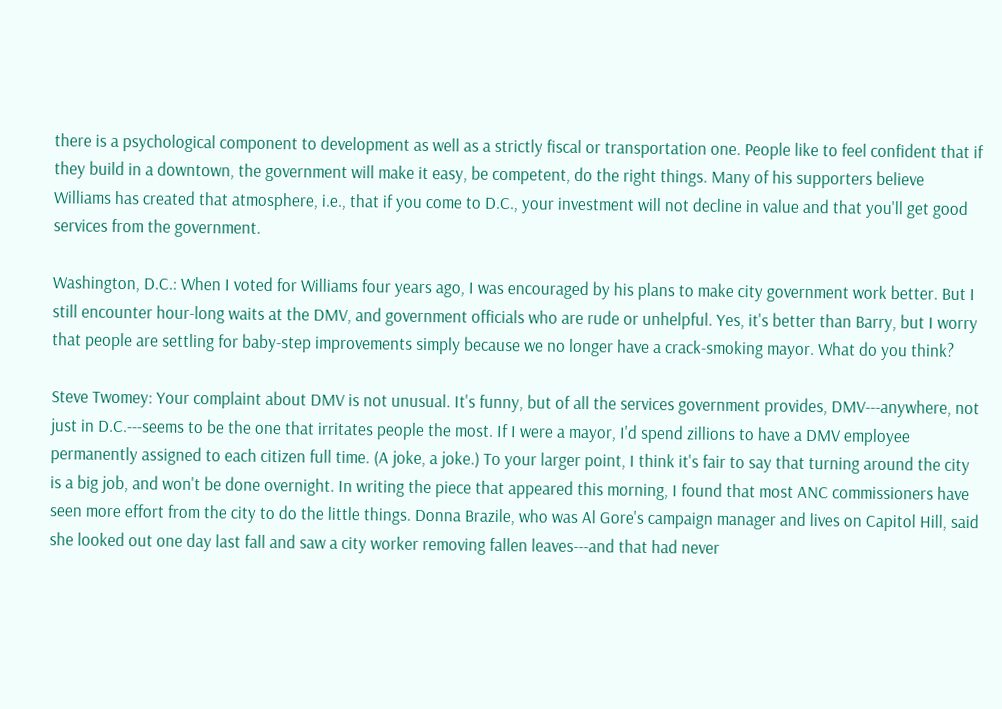there is a psychological component to development as well as a strictly fiscal or transportation one. People like to feel confident that if they build in a downtown, the government will make it easy, be competent, do the right things. Many of his supporters believe Williams has created that atmosphere, i.e., that if you come to D.C., your investment will not decline in value and that you'll get good services from the government.

Washington, D.C.: When I voted for Williams four years ago, I was encouraged by his plans to make city government work better. But I still encounter hour-long waits at the DMV, and government officials who are rude or unhelpful. Yes, it's better than Barry, but I worry that people are settling for baby-step improvements simply because we no longer have a crack-smoking mayor. What do you think?

Steve Twomey: Your complaint about DMV is not unusual. It's funny, but of all the services government provides, DMV---anywhere, not just in D.C.---seems to be the one that irritates people the most. If I were a mayor, I'd spend zillions to have a DMV employee permanently assigned to each citizen full time. (A joke, a joke.) To your larger point, I think it's fair to say that turning around the city is a big job, and won't be done overnight. In writing the piece that appeared this morning, I found that most ANC commissioners have seen more effort from the city to do the little things. Donna Brazile, who was Al Gore's campaign manager and lives on Capitol Hill, said she looked out one day last fall and saw a city worker removing fallen leaves---and that had never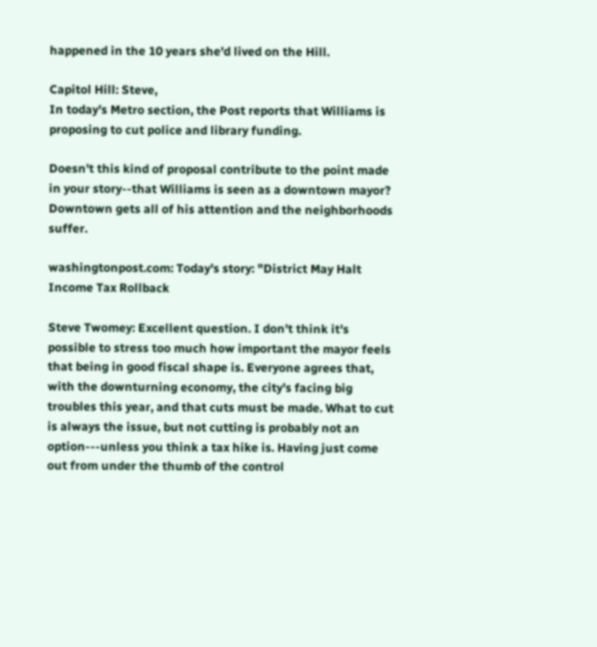happened in the 10 years she'd lived on the Hill.

Capitol Hill: Steve,
In today's Metro section, the Post reports that Williams is proposing to cut police and library funding.

Doesn't this kind of proposal contribute to the point made in your story--that Williams is seen as a downtown mayor? Downtown gets all of his attention and the neighborhoods suffer.

washingtonpost.com: Today's story: "District May Halt Income Tax Rollback

Steve Twomey: Excellent question. I don't think it's possible to stress too much how important the mayor feels that being in good fiscal shape is. Everyone agrees that, with the downturning economy, the city's facing big troubles this year, and that cuts must be made. What to cut is always the issue, but not cutting is probably not an option---unless you think a tax hike is. Having just come out from under the thumb of the control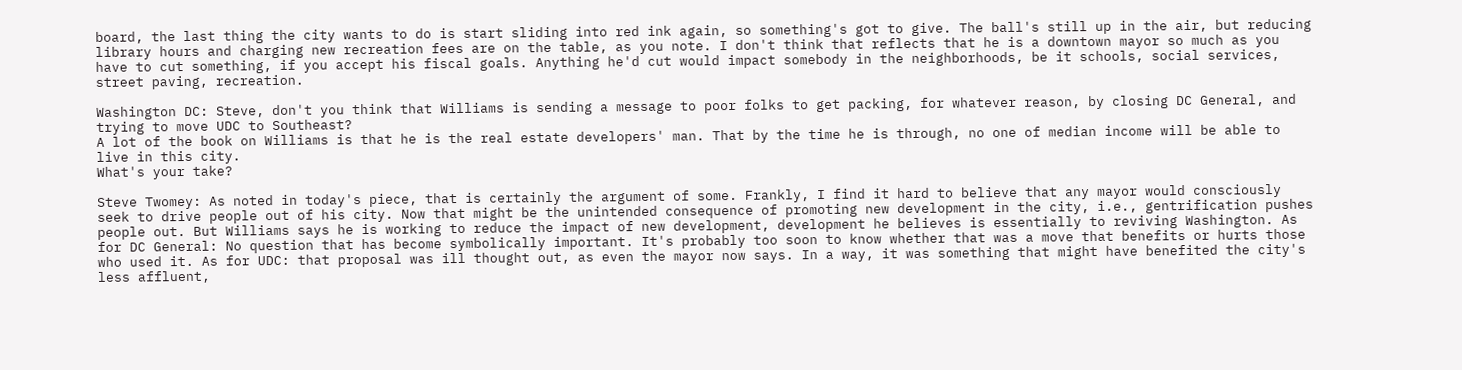board, the last thing the city wants to do is start sliding into red ink again, so something's got to give. The ball's still up in the air, but reducing library hours and charging new recreation fees are on the table, as you note. I don't think that reflects that he is a downtown mayor so much as you have to cut something, if you accept his fiscal goals. Anything he'd cut would impact somebody in the neighborhoods, be it schools, social services, street paving, recreation.

Washington DC: Steve, don't you think that Williams is sending a message to poor folks to get packing, for whatever reason, by closing DC General, and trying to move UDC to Southeast?
A lot of the book on Williams is that he is the real estate developers' man. That by the time he is through, no one of median income will be able to live in this city.
What's your take?

Steve Twomey: As noted in today's piece, that is certainly the argument of some. Frankly, I find it hard to believe that any mayor would consciously seek to drive people out of his city. Now that might be the unintended consequence of promoting new development in the city, i.e., gentrification pushes people out. But Williams says he is working to reduce the impact of new development, development he believes is essentially to reviving Washington. As for DC General: No question that has become symbolically important. It's probably too soon to know whether that was a move that benefits or hurts those who used it. As for UDC: that proposal was ill thought out, as even the mayor now says. In a way, it was something that might have benefited the city's less affluent,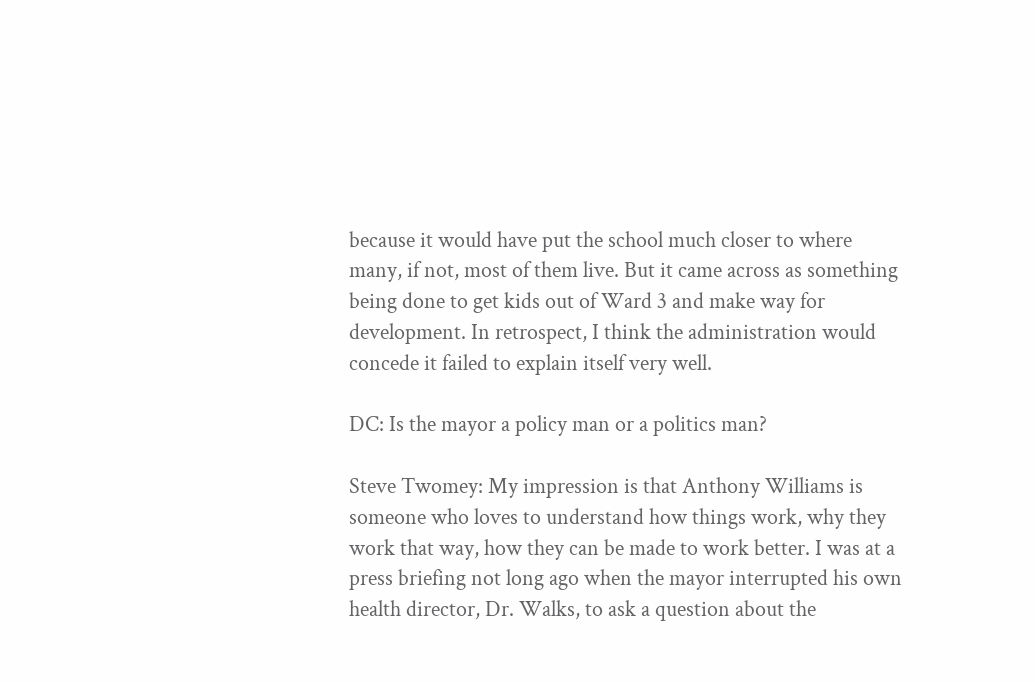because it would have put the school much closer to where many, if not, most of them live. But it came across as something being done to get kids out of Ward 3 and make way for development. In retrospect, I think the administration would concede it failed to explain itself very well.

DC: Is the mayor a policy man or a politics man?

Steve Twomey: My impression is that Anthony Williams is someone who loves to understand how things work, why they work that way, how they can be made to work better. I was at a press briefing not long ago when the mayor interrupted his own health director, Dr. Walks, to ask a question about the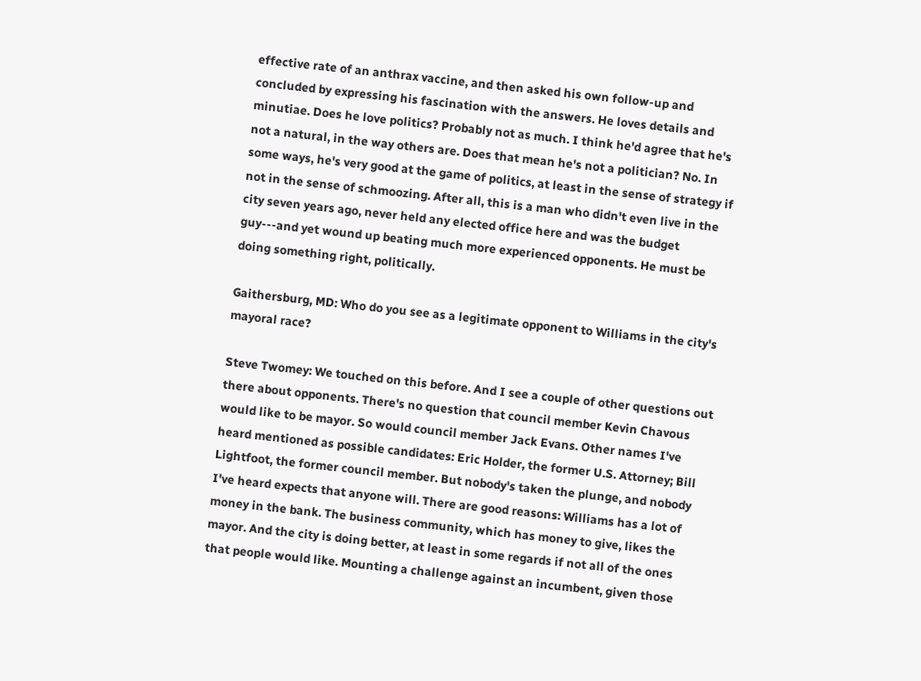effective rate of an anthrax vaccine, and then asked his own follow-up and concluded by expressing his fascination with the answers. He loves details and minutiae. Does he love politics? Probably not as much. I think he'd agree that he's not a natural, in the way others are. Does that mean he's not a politician? No. In some ways, he's very good at the game of politics, at least in the sense of strategy if not in the sense of schmoozing. After all, this is a man who didn't even live in the city seven years ago, never held any elected office here and was the budget guy---and yet wound up beating much more experienced opponents. He must be doing something right, politically.

Gaithersburg, MD: Who do you see as a legitimate opponent to Williams in the city's mayoral race?

Steve Twomey: We touched on this before. And I see a couple of other questions out there about opponents. There's no question that council member Kevin Chavous would like to be mayor. So would council member Jack Evans. Other names I've heard mentioned as possible candidates: Eric Holder, the former U.S. Attorney; Bill Lightfoot, the former council member. But nobody's taken the plunge, and nobody I've heard expects that anyone will. There are good reasons: Williams has a lot of money in the bank. The business community, which has money to give, likes the mayor. And the city is doing better, at least in some regards if not all of the ones that people would like. Mounting a challenge against an incumbent, given those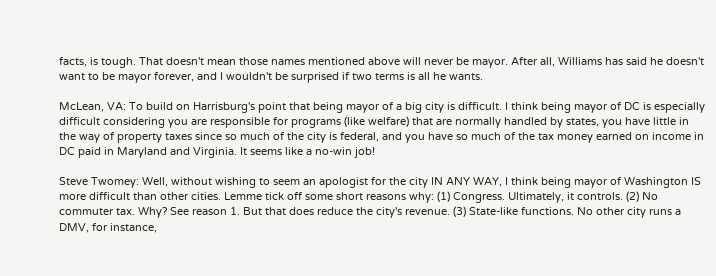facts, is tough. That doesn't mean those names mentioned above will never be mayor. After all, Williams has said he doesn't want to be mayor forever, and I wouldn't be surprised if two terms is all he wants.

McLean, VA: To build on Harrisburg's point that being mayor of a big city is difficult. I think being mayor of DC is especially difficult considering you are responsible for programs (like welfare) that are normally handled by states, you have little in the way of property taxes since so much of the city is federal, and you have so much of the tax money earned on income in DC paid in Maryland and Virginia. It seems like a no-win job!

Steve Twomey: Well, without wishing to seem an apologist for the city IN ANY WAY, I think being mayor of Washington IS more difficult than other cities. Lemme tick off some short reasons why: (1) Congress. Ultimately, it controls. (2) No commuter tax. Why? See reason 1. But that does reduce the city's revenue. (3) State-like functions. No other city runs a DMV, for instance,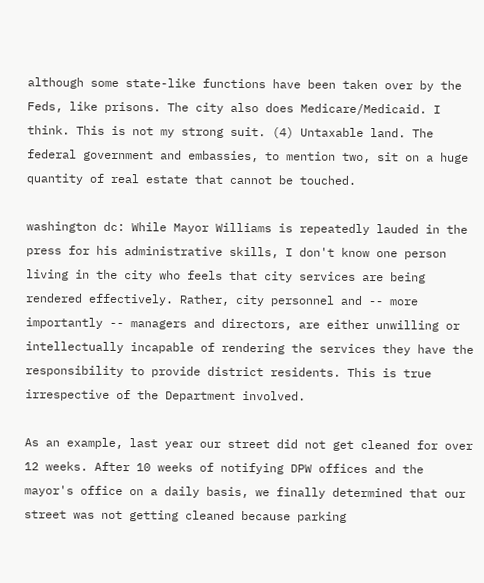although some state-like functions have been taken over by the Feds, like prisons. The city also does Medicare/Medicaid. I think. This is not my strong suit. (4) Untaxable land. The federal government and embassies, to mention two, sit on a huge quantity of real estate that cannot be touched.

washington dc: While Mayor Williams is repeatedly lauded in the press for his administrative skills, I don't know one person living in the city who feels that city services are being rendered effectively. Rather, city personnel and -- more importantly -- managers and directors, are either unwilling or intellectually incapable of rendering the services they have the responsibility to provide district residents. This is true irrespective of the Department involved.

As an example, last year our street did not get cleaned for over 12 weeks. After 10 weeks of notifying DPW offices and the mayor's office on a daily basis, we finally determined that our street was not getting cleaned because parking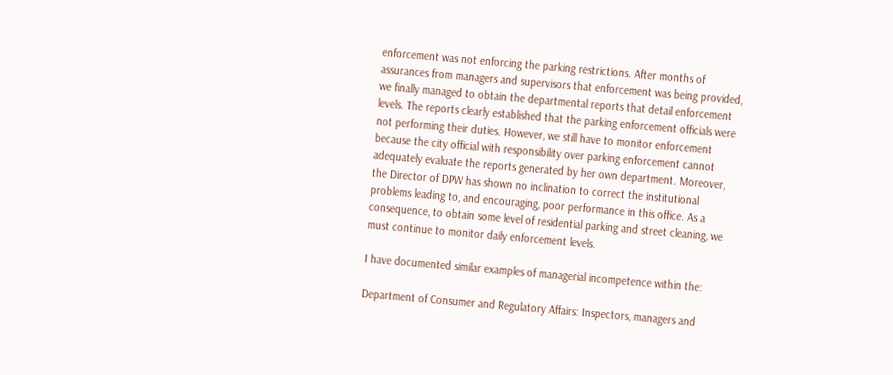enforcement was not enforcing the parking restrictions. After months of assurances from managers and supervisors that enforcement was being provided, we finally managed to obtain the departmental reports that detail enforcement levels. The reports clearly established that the parking enforcement officials were not performing their duties. However, we still have to monitor enforcement because the city official with responsibility over parking enforcement cannot adequately evaluate the reports generated by her own department. Moreover, the Director of DPW has shown no inclination to correct the institutional problems leading to, and encouraging, poor performance in this office. As a consequence, to obtain some level of residential parking and street cleaning, we must continue to monitor daily enforcement levels.

I have documented similar examples of managerial incompetence within the:

Department of Consumer and Regulatory Affairs: Inspectors, managers and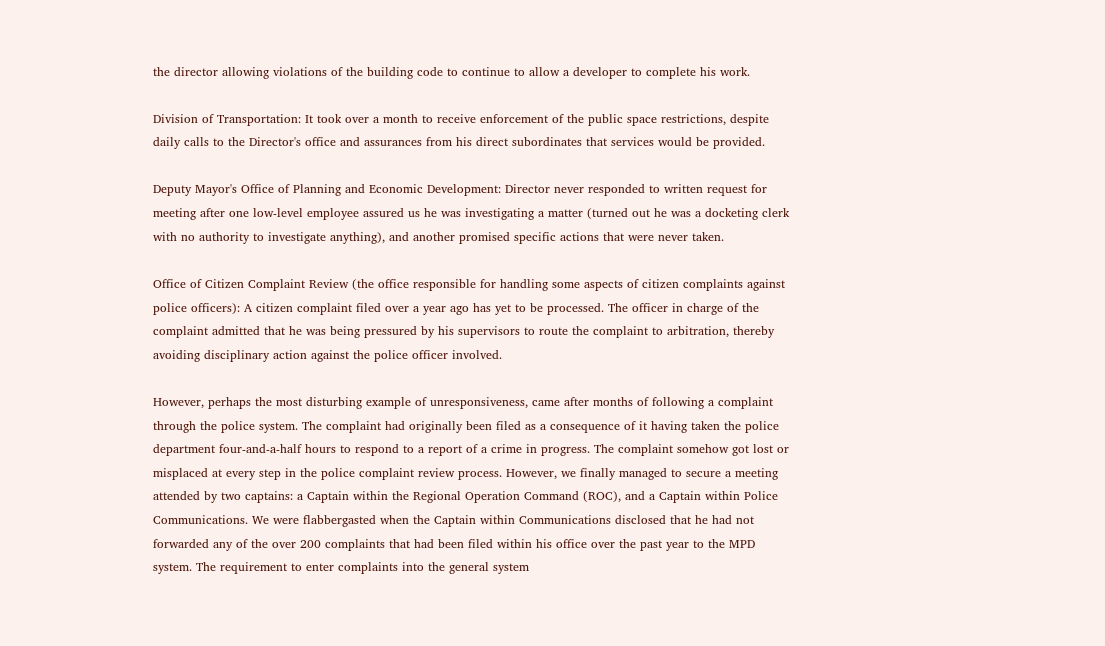the director allowing violations of the building code to continue to allow a developer to complete his work.

Division of Transportation: It took over a month to receive enforcement of the public space restrictions, despite daily calls to the Director's office and assurances from his direct subordinates that services would be provided.

Deputy Mayor's Office of Planning and Economic Development: Director never responded to written request for meeting after one low-level employee assured us he was investigating a matter (turned out he was a docketing clerk with no authority to investigate anything), and another promised specific actions that were never taken.

Office of Citizen Complaint Review (the office responsible for handling some aspects of citizen complaints against police officers): A citizen complaint filed over a year ago has yet to be processed. The officer in charge of the complaint admitted that he was being pressured by his supervisors to route the complaint to arbitration, thereby avoiding disciplinary action against the police officer involved.

However, perhaps the most disturbing example of unresponsiveness, came after months of following a complaint through the police system. The complaint had originally been filed as a consequence of it having taken the police department four-and-a-half hours to respond to a report of a crime in progress. The complaint somehow got lost or misplaced at every step in the police complaint review process. However, we finally managed to secure a meeting attended by two captains: a Captain within the Regional Operation Command (ROC), and a Captain within Police Communications. We were flabbergasted when the Captain within Communications disclosed that he had not forwarded any of the over 200 complaints that had been filed within his office over the past year to the MPD system. The requirement to enter complaints into the general system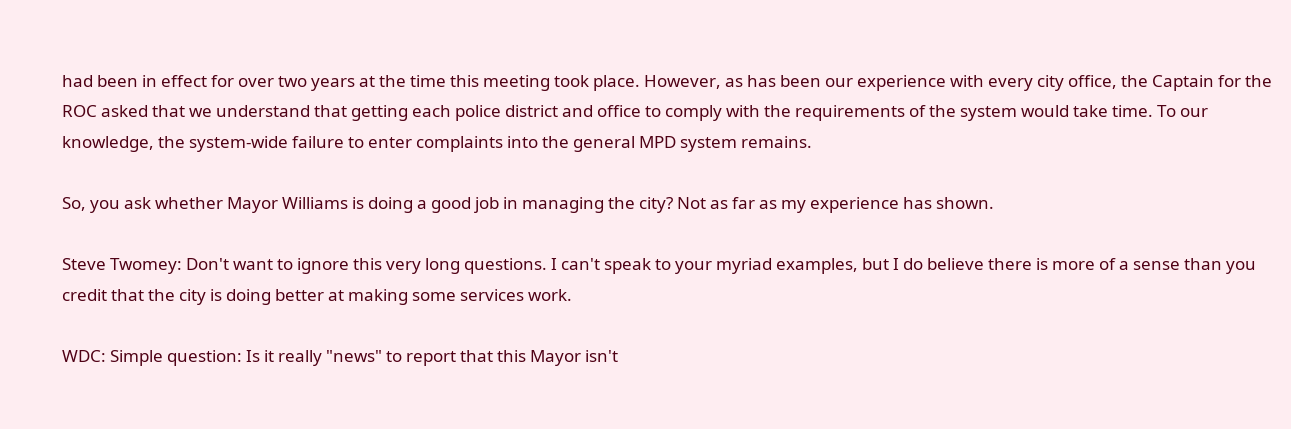had been in effect for over two years at the time this meeting took place. However, as has been our experience with every city office, the Captain for the ROC asked that we understand that getting each police district and office to comply with the requirements of the system would take time. To our knowledge, the system-wide failure to enter complaints into the general MPD system remains.

So, you ask whether Mayor Williams is doing a good job in managing the city? Not as far as my experience has shown.

Steve Twomey: Don't want to ignore this very long questions. I can't speak to your myriad examples, but I do believe there is more of a sense than you credit that the city is doing better at making some services work.

WDC: Simple question: Is it really "news" to report that this Mayor isn't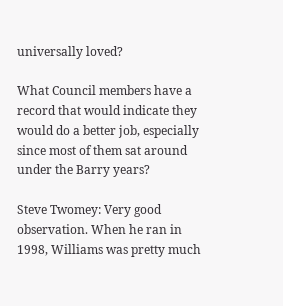universally loved?

What Council members have a record that would indicate they would do a better job, especially since most of them sat around under the Barry years?

Steve Twomey: Very good observation. When he ran in 1998, Williams was pretty much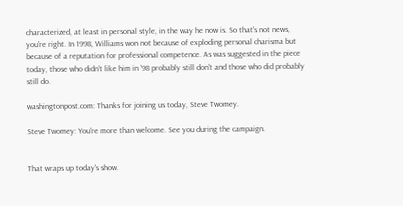characterized, at least in personal style, in the way he now is. So that's not news, you're right. In 1998, Williams won not because of exploding personal charisma but because of a reputation for professional competence. As was suggested in the piece today, those who didn't like him in '98 probably still don't and those who did probably still do.

washingtonpost.com: Thanks for joining us today, Steve Twomey.

Steve Twomey: You're more than welcome. See you during the campaign.


That wraps up today's show.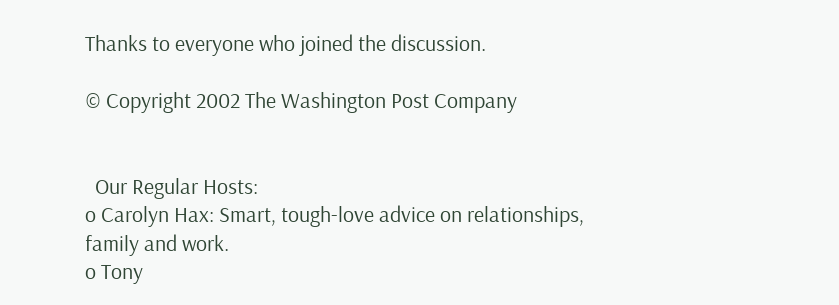Thanks to everyone who joined the discussion.

© Copyright 2002 The Washington Post Company


  Our Regular Hosts:
o Carolyn Hax: Smart, tough-love advice on relationships, family and work.
o Tony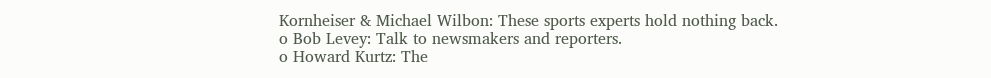Kornheiser & Michael Wilbon: These sports experts hold nothing back.
o Bob Levey: Talk to newsmakers and reporters.
o Howard Kurtz: The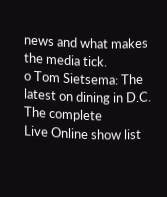news and what makes the media tick.
o Tom Sietsema: The latest on dining in D.C.
The complete
Live Online show list